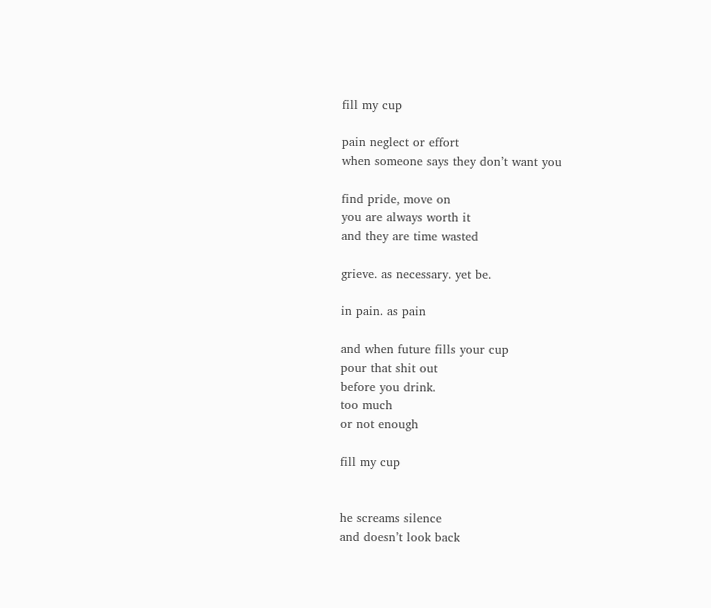fill my cup

pain neglect or effort
when someone says they don’t want you

find pride, move on
you are always worth it
and they are time wasted

grieve. as necessary. yet be.

in pain. as pain

and when future fills your cup
pour that shit out
before you drink.
too much
or not enough

fill my cup


he screams silence
and doesn’t look back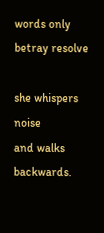words only betray resolve

she whispers noise
and walks backwards.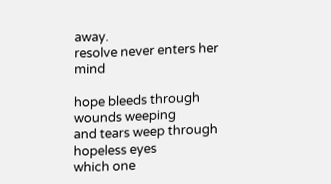away.
resolve never enters her mind

hope bleeds through wounds weeping
and tears weep through hopeless eyes
which one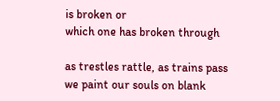is broken or
which one has broken through

as trestles rattle, as trains pass
we paint our souls on blank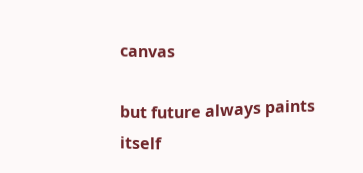canvas

but future always paints itself